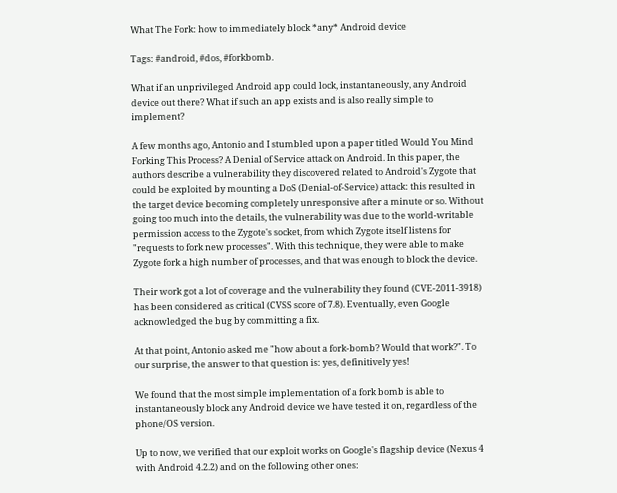What The Fork: how to immediately block *any* Android device

Tags: #android, #dos, #forkbomb.

What if an unprivileged Android app could lock, instantaneously, any Android device out there? What if such an app exists and is also really simple to implement?

A few months ago, Antonio and I stumbled upon a paper titled Would You Mind Forking This Process? A Denial of Service attack on Android. In this paper, the authors describe a vulnerability they discovered related to Android's Zygote that could be exploited by mounting a DoS (Denial-of-Service) attack: this resulted in the target device becoming completely unresponsive after a minute or so. Without going too much into the details, the vulnerability was due to the world-writable permission access to the Zygote's socket, from which Zygote itself listens for "requests to fork new processes". With this technique, they were able to make Zygote fork a high number of processes, and that was enough to block the device.

Their work got a lot of coverage and the vulnerability they found (CVE-2011-3918) has been considered as critical (CVSS score of 7.8). Eventually, even Google acknowledged the bug by committing a fix.

At that point, Antonio asked me "how about a fork-bomb? Would that work?". To our surprise, the answer to that question is: yes, definitively yes!

We found that the most simple implementation of a fork bomb is able to instantaneously block any Android device we have tested it on, regardless of the phone/OS version.

Up to now, we verified that our exploit works on Google's flagship device (Nexus 4 with Android 4.2.2) and on the following other ones: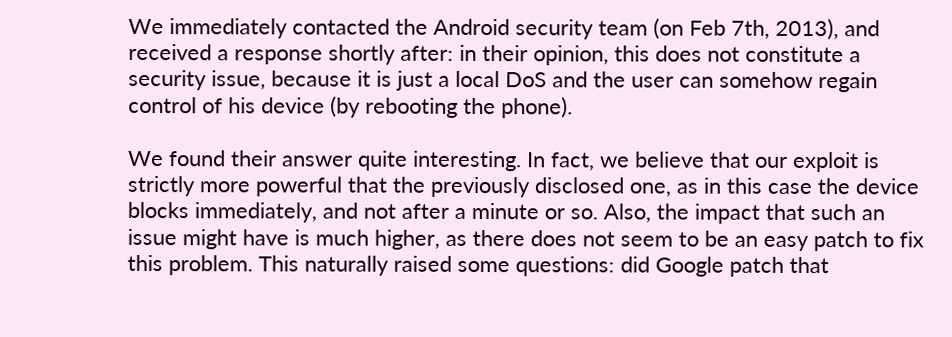We immediately contacted the Android security team (on Feb 7th, 2013), and received a response shortly after: in their opinion, this does not constitute a security issue, because it is just a local DoS and the user can somehow regain control of his device (by rebooting the phone).

We found their answer quite interesting. In fact, we believe that our exploit is strictly more powerful that the previously disclosed one, as in this case the device blocks immediately, and not after a minute or so. Also, the impact that such an issue might have is much higher, as there does not seem to be an easy patch to fix this problem. This naturally raised some questions: did Google patch that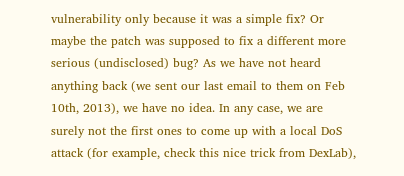vulnerability only because it was a simple fix? Or maybe the patch was supposed to fix a different more serious (undisclosed) bug? As we have not heard anything back (we sent our last email to them on Feb 10th, 2013), we have no idea. In any case, we are surely not the first ones to come up with a local DoS attack (for example, check this nice trick from DexLab),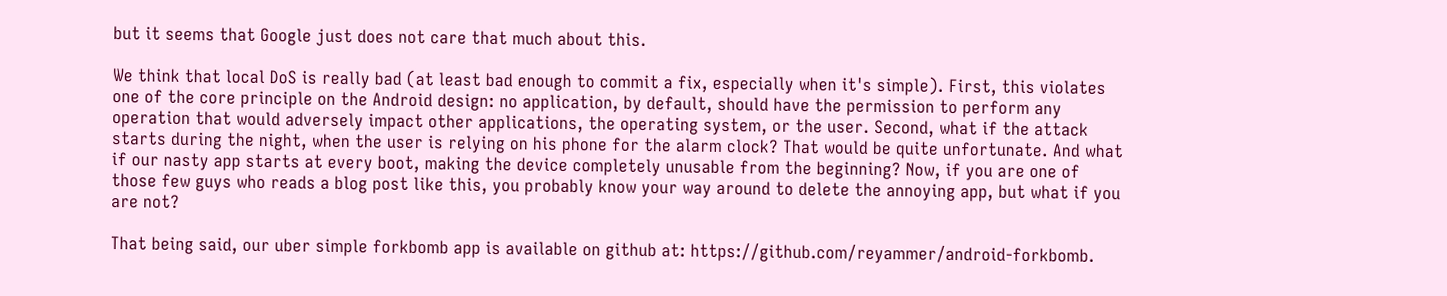but it seems that Google just does not care that much about this.

We think that local DoS is really bad (at least bad enough to commit a fix, especially when it's simple). First, this violates one of the core principle on the Android design: no application, by default, should have the permission to perform any operation that would adversely impact other applications, the operating system, or the user. Second, what if the attack starts during the night, when the user is relying on his phone for the alarm clock? That would be quite unfortunate. And what if our nasty app starts at every boot, making the device completely unusable from the beginning? Now, if you are one of those few guys who reads a blog post like this, you probably know your way around to delete the annoying app, but what if you are not?

That being said, our uber simple forkbomb app is available on github at: https://github.com/reyammer/android-forkbomb.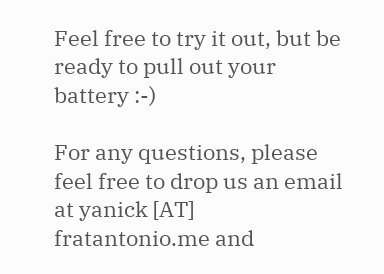Feel free to try it out, but be ready to pull out your battery :-)

For any questions, please feel free to drop us an email at yanick [AT] fratantonio.me and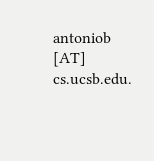antoniob [AT] cs.ucsb.edu.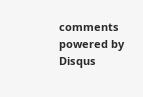comments powered by Disqus